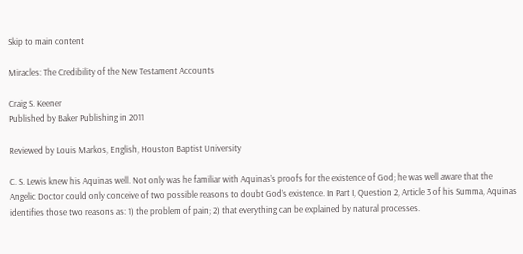Skip to main content

Miracles: The Credibility of the New Testament Accounts

Craig S. Keener
Published by Baker Publishing in 2011

Reviewed by Louis Markos, English, Houston Baptist University

C. S. Lewis knew his Aquinas well. Not only was he familiar with Aquinas’s proofs for the existence of God; he was well aware that the Angelic Doctor could only conceive of two possible reasons to doubt God’s existence. In Part I, Question 2, Article 3 of his Summa, Aquinas identifies those two reasons as: 1) the problem of pain; 2) that everything can be explained by natural processes.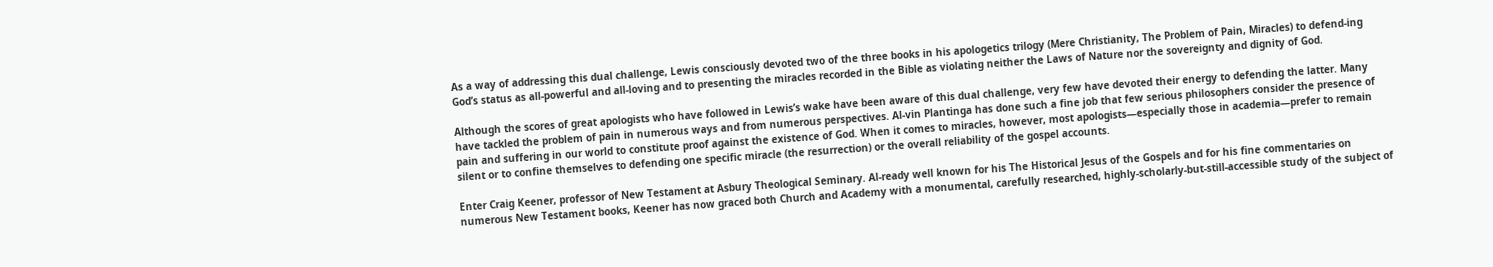As a way of addressing this dual challenge, Lewis consciously devoted two of the three books in his apologetics trilogy (Mere Christianity, The Problem of Pain, Miracles) to defend-ing God’s status as all-powerful and all-loving and to presenting the miracles recorded in the Bible as violating neither the Laws of Nature nor the sovereignty and dignity of God.

Although the scores of great apologists who have followed in Lewis’s wake have been aware of this dual challenge, very few have devoted their energy to defending the latter. Many have tackled the problem of pain in numerous ways and from numerous perspectives. Al-vin Plantinga has done such a fine job that few serious philosophers consider the presence of pain and suffering in our world to constitute proof against the existence of God. When it comes to miracles, however, most apologists—especially those in academia—prefer to remain silent or to confine themselves to defending one specific miracle (the resurrection) or the overall reliability of the gospel accounts.

Enter Craig Keener, professor of New Testament at Asbury Theological Seminary. Al-ready well known for his The Historical Jesus of the Gospels and for his fine commentaries on numerous New Testament books, Keener has now graced both Church and Academy with a monumental, carefully researched, highly-scholarly-but-still-accessible study of the subject of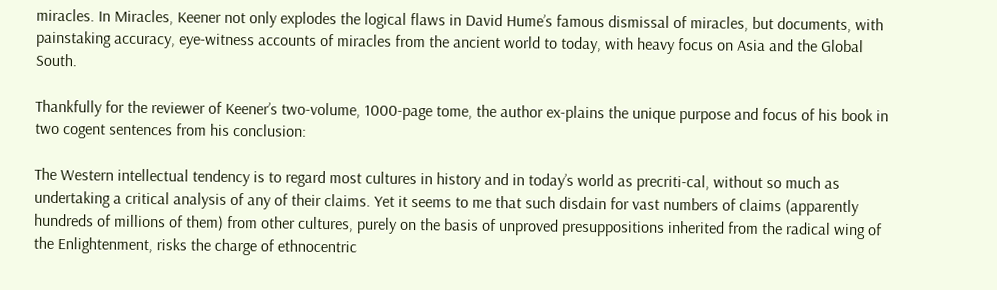miracles. In Miracles, Keener not only explodes the logical flaws in David Hume’s famous dismissal of miracles, but documents, with painstaking accuracy, eye-witness accounts of miracles from the ancient world to today, with heavy focus on Asia and the Global South.

Thankfully for the reviewer of Keener’s two-volume, 1000-page tome, the author ex-plains the unique purpose and focus of his book in two cogent sentences from his conclusion:

The Western intellectual tendency is to regard most cultures in history and in today’s world as precriti-cal, without so much as undertaking a critical analysis of any of their claims. Yet it seems to me that such disdain for vast numbers of claims (apparently hundreds of millions of them) from other cultures, purely on the basis of unproved presuppositions inherited from the radical wing of the Enlightenment, risks the charge of ethnocentric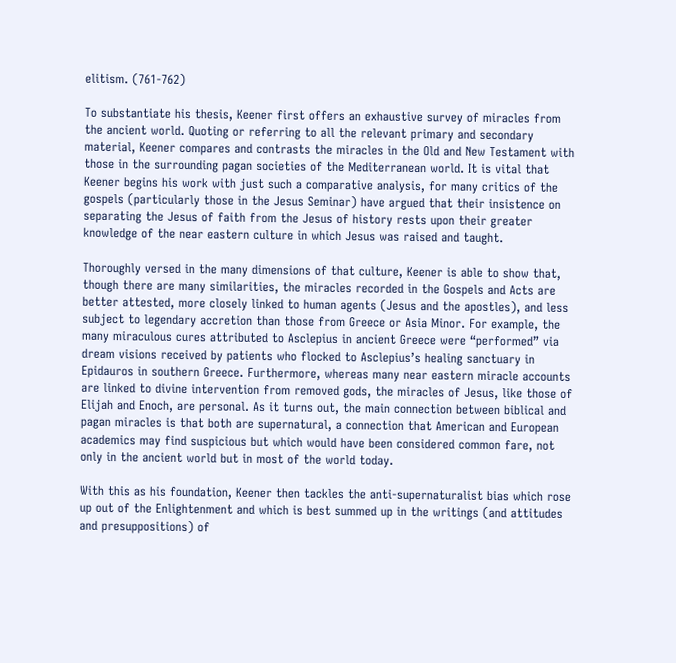elitism. (761-762)

To substantiate his thesis, Keener first offers an exhaustive survey of miracles from the ancient world. Quoting or referring to all the relevant primary and secondary material, Keener compares and contrasts the miracles in the Old and New Testament with those in the surrounding pagan societies of the Mediterranean world. It is vital that Keener begins his work with just such a comparative analysis, for many critics of the gospels (particularly those in the Jesus Seminar) have argued that their insistence on separating the Jesus of faith from the Jesus of history rests upon their greater knowledge of the near eastern culture in which Jesus was raised and taught.

Thoroughly versed in the many dimensions of that culture, Keener is able to show that, though there are many similarities, the miracles recorded in the Gospels and Acts are better attested, more closely linked to human agents (Jesus and the apostles), and less subject to legendary accretion than those from Greece or Asia Minor. For example, the many miraculous cures attributed to Asclepius in ancient Greece were “performed” via dream visions received by patients who flocked to Asclepius’s healing sanctuary in Epidauros in southern Greece. Furthermore, whereas many near eastern miracle accounts are linked to divine intervention from removed gods, the miracles of Jesus, like those of Elijah and Enoch, are personal. As it turns out, the main connection between biblical and pagan miracles is that both are supernatural, a connection that American and European academics may find suspicious but which would have been considered common fare, not only in the ancient world but in most of the world today.

With this as his foundation, Keener then tackles the anti-supernaturalist bias which rose up out of the Enlightenment and which is best summed up in the writings (and attitudes and presuppositions) of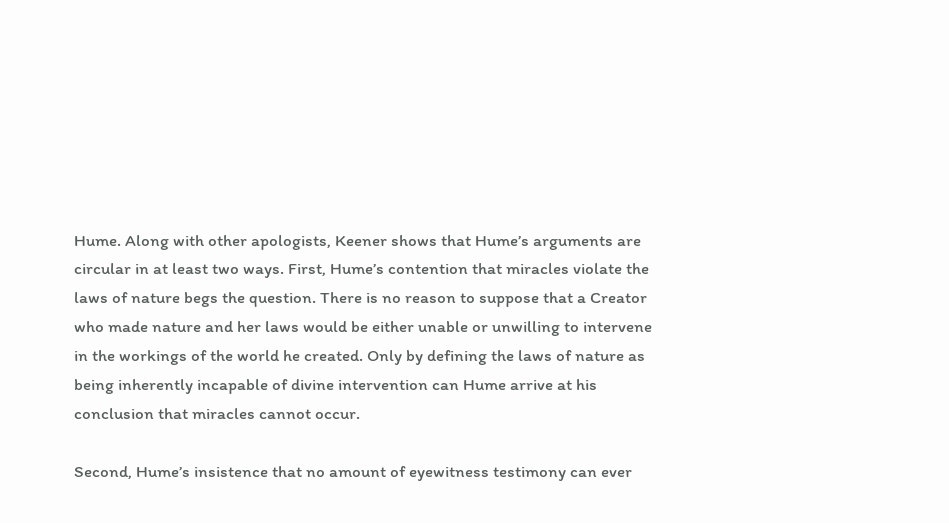Hume. Along with other apologists, Keener shows that Hume’s arguments are circular in at least two ways. First, Hume’s contention that miracles violate the laws of nature begs the question. There is no reason to suppose that a Creator who made nature and her laws would be either unable or unwilling to intervene in the workings of the world he created. Only by defining the laws of nature as being inherently incapable of divine intervention can Hume arrive at his conclusion that miracles cannot occur.

Second, Hume’s insistence that no amount of eyewitness testimony can ever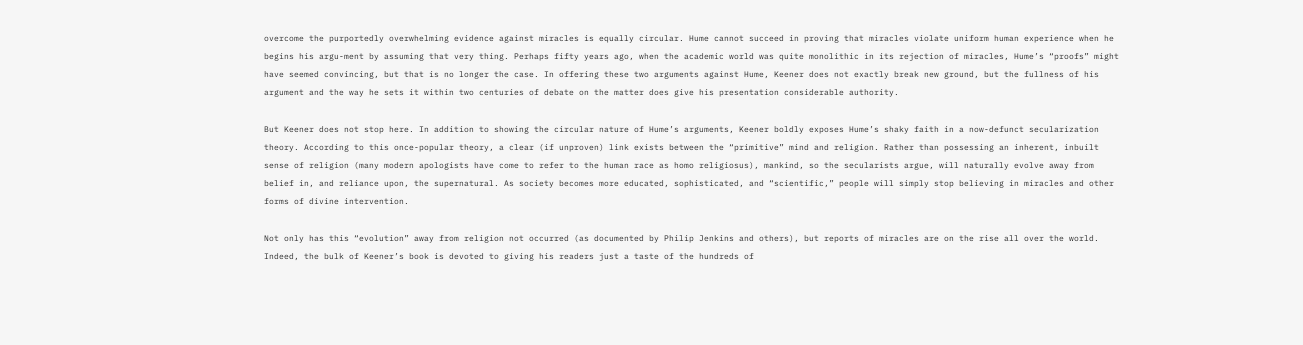overcome the purportedly overwhelming evidence against miracles is equally circular. Hume cannot succeed in proving that miracles violate uniform human experience when he begins his argu-ment by assuming that very thing. Perhaps fifty years ago, when the academic world was quite monolithic in its rejection of miracles, Hume’s “proofs” might have seemed convincing, but that is no longer the case. In offering these two arguments against Hume, Keener does not exactly break new ground, but the fullness of his argument and the way he sets it within two centuries of debate on the matter does give his presentation considerable authority.

But Keener does not stop here. In addition to showing the circular nature of Hume’s arguments, Keener boldly exposes Hume’s shaky faith in a now-defunct secularization theory. According to this once-popular theory, a clear (if unproven) link exists between the “primitive” mind and religion. Rather than possessing an inherent, inbuilt sense of religion (many modern apologists have come to refer to the human race as homo religiosus), mankind, so the secularists argue, will naturally evolve away from belief in, and reliance upon, the supernatural. As society becomes more educated, sophisticated, and “scientific,” people will simply stop believing in miracles and other forms of divine intervention.

Not only has this “evolution” away from religion not occurred (as documented by Philip Jenkins and others), but reports of miracles are on the rise all over the world. Indeed, the bulk of Keener’s book is devoted to giving his readers just a taste of the hundreds of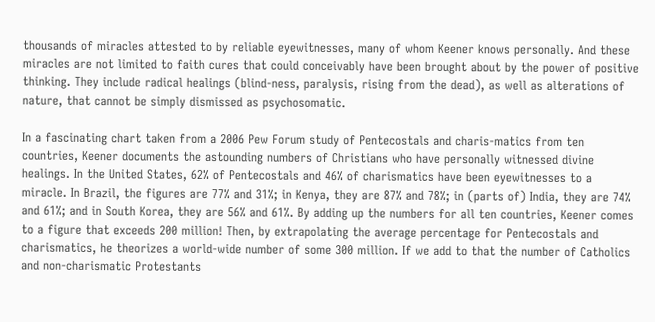thousands of miracles attested to by reliable eyewitnesses, many of whom Keener knows personally. And these miracles are not limited to faith cures that could conceivably have been brought about by the power of positive thinking. They include radical healings (blind-ness, paralysis, rising from the dead), as well as alterations of nature, that cannot be simply dismissed as psychosomatic.

In a fascinating chart taken from a 2006 Pew Forum study of Pentecostals and charis-matics from ten countries, Keener documents the astounding numbers of Christians who have personally witnessed divine healings. In the United States, 62% of Pentecostals and 46% of charismatics have been eyewitnesses to a miracle. In Brazil, the figures are 77% and 31%; in Kenya, they are 87% and 78%; in (parts of) India, they are 74% and 61%; and in South Korea, they are 56% and 61%. By adding up the numbers for all ten countries, Keener comes to a figure that exceeds 200 million! Then, by extrapolating the average percentage for Pentecostals and charismatics, he theorizes a world-wide number of some 300 million. If we add to that the number of Catholics and non-charismatic Protestants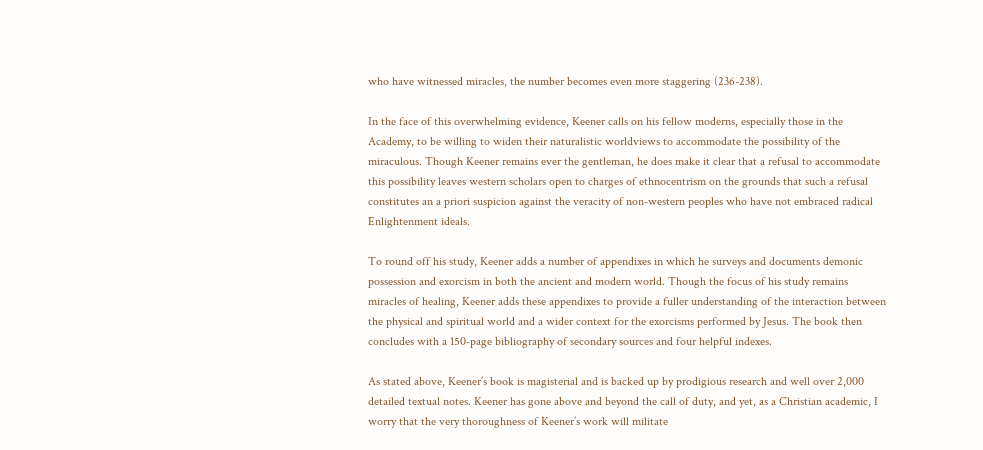who have witnessed miracles, the number becomes even more staggering (236-238).

In the face of this overwhelming evidence, Keener calls on his fellow moderns, especially those in the Academy, to be willing to widen their naturalistic worldviews to accommodate the possibility of the miraculous. Though Keener remains ever the gentleman, he does make it clear that a refusal to accommodate this possibility leaves western scholars open to charges of ethnocentrism on the grounds that such a refusal constitutes an a priori suspicion against the veracity of non-western peoples who have not embraced radical Enlightenment ideals.

To round off his study, Keener adds a number of appendixes in which he surveys and documents demonic possession and exorcism in both the ancient and modern world. Though the focus of his study remains miracles of healing, Keener adds these appendixes to provide a fuller understanding of the interaction between the physical and spiritual world and a wider context for the exorcisms performed by Jesus. The book then concludes with a 150-page bibliography of secondary sources and four helpful indexes.

As stated above, Keener’s book is magisterial and is backed up by prodigious research and well over 2,000 detailed textual notes. Keener has gone above and beyond the call of duty, and yet, as a Christian academic, I worry that the very thoroughness of Keener’s work will militate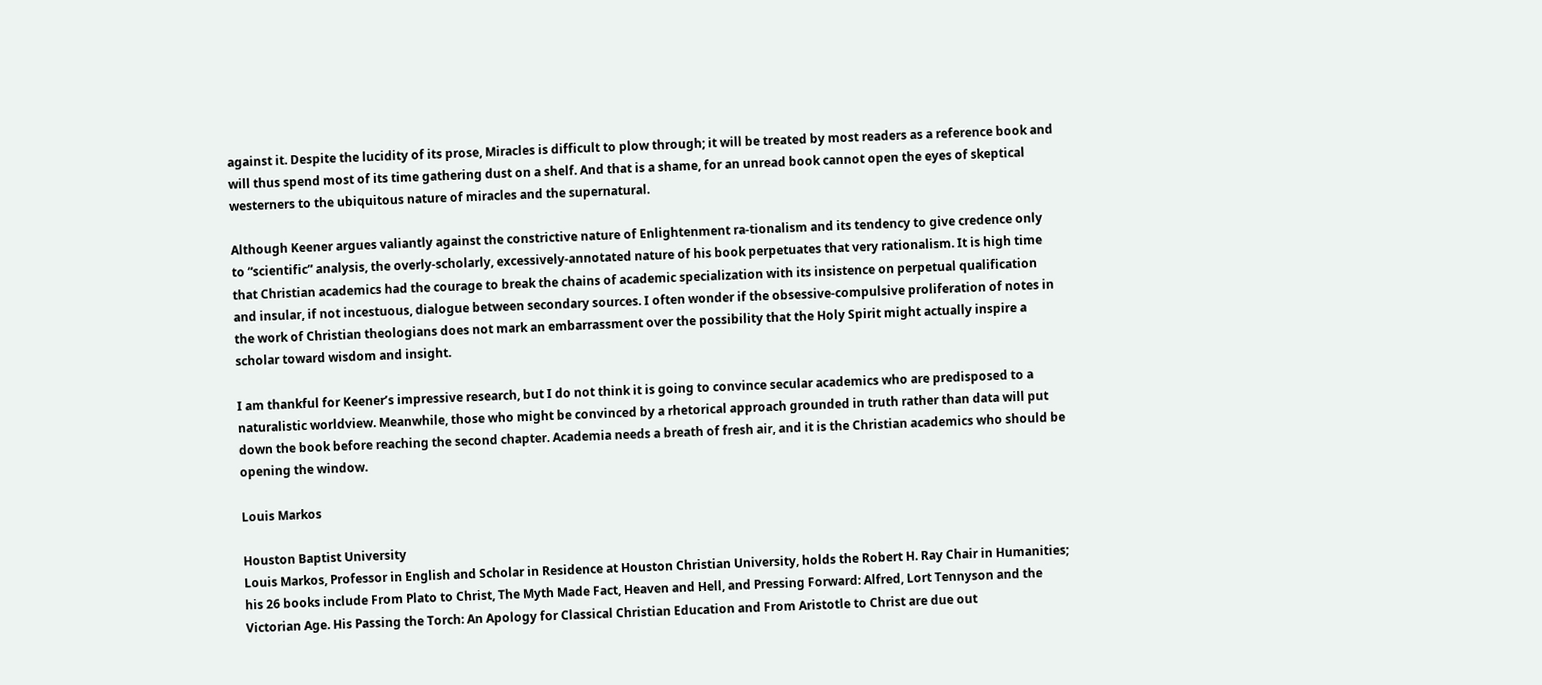against it. Despite the lucidity of its prose, Miracles is difficult to plow through; it will be treated by most readers as a reference book and will thus spend most of its time gathering dust on a shelf. And that is a shame, for an unread book cannot open the eyes of skeptical westerners to the ubiquitous nature of miracles and the supernatural.

Although Keener argues valiantly against the constrictive nature of Enlightenment ra-tionalism and its tendency to give credence only to “scientific” analysis, the overly-scholarly, excessively-annotated nature of his book perpetuates that very rationalism. It is high time that Christian academics had the courage to break the chains of academic specialization with its insistence on perpetual qualification and insular, if not incestuous, dialogue between secondary sources. I often wonder if the obsessive-compulsive proliferation of notes in the work of Christian theologians does not mark an embarrassment over the possibility that the Holy Spirit might actually inspire a scholar toward wisdom and insight.

I am thankful for Keener’s impressive research, but I do not think it is going to convince secular academics who are predisposed to a naturalistic worldview. Meanwhile, those who might be convinced by a rhetorical approach grounded in truth rather than data will put down the book before reaching the second chapter. Academia needs a breath of fresh air, and it is the Christian academics who should be opening the window.

Louis Markos

Houston Baptist University
Louis Markos, Professor in English and Scholar in Residence at Houston Christian University, holds the Robert H. Ray Chair in Humanities; his 26 books include From Plato to Christ, The Myth Made Fact, Heaven and Hell, and Pressing Forward: Alfred, Lort Tennyson and the Victorian Age. His Passing the Torch: An Apology for Classical Christian Education and From Aristotle to Christ are due out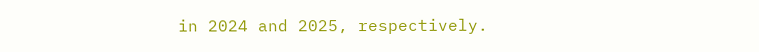in 2024 and 2025, respectively.